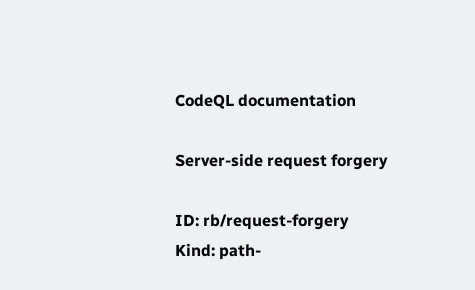CodeQL documentation

Server-side request forgery

ID: rb/request-forgery
Kind: path-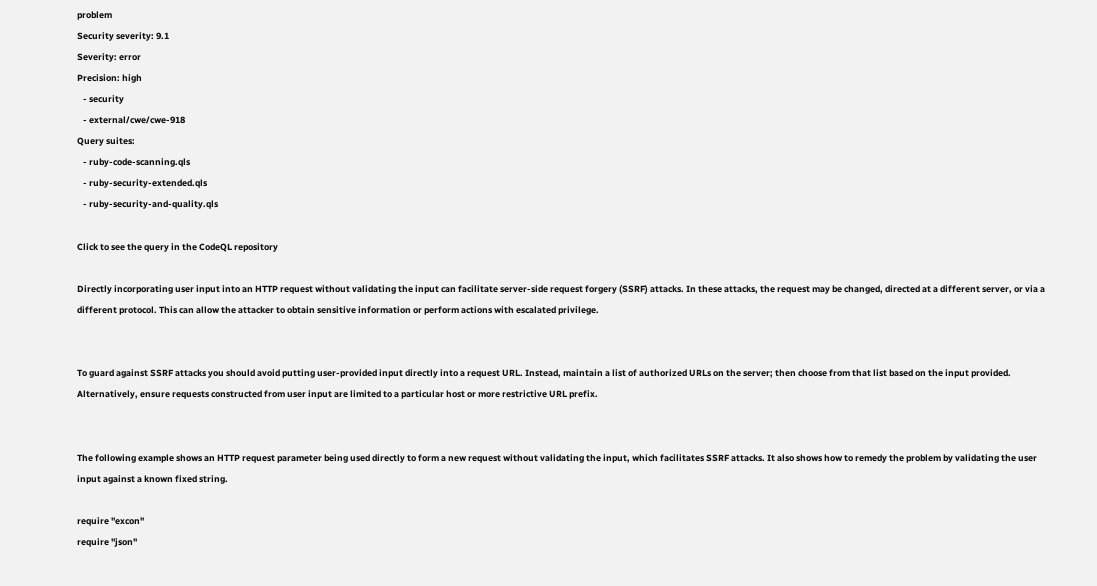problem
Security severity: 9.1
Severity: error
Precision: high
   - security
   - external/cwe/cwe-918
Query suites:
   - ruby-code-scanning.qls
   - ruby-security-extended.qls
   - ruby-security-and-quality.qls

Click to see the query in the CodeQL repository

Directly incorporating user input into an HTTP request without validating the input can facilitate server-side request forgery (SSRF) attacks. In these attacks, the request may be changed, directed at a different server, or via a different protocol. This can allow the attacker to obtain sensitive information or perform actions with escalated privilege.


To guard against SSRF attacks you should avoid putting user-provided input directly into a request URL. Instead, maintain a list of authorized URLs on the server; then choose from that list based on the input provided. Alternatively, ensure requests constructed from user input are limited to a particular host or more restrictive URL prefix.


The following example shows an HTTP request parameter being used directly to form a new request without validating the input, which facilitates SSRF attacks. It also shows how to remedy the problem by validating the user input against a known fixed string.

require "excon"
require "json"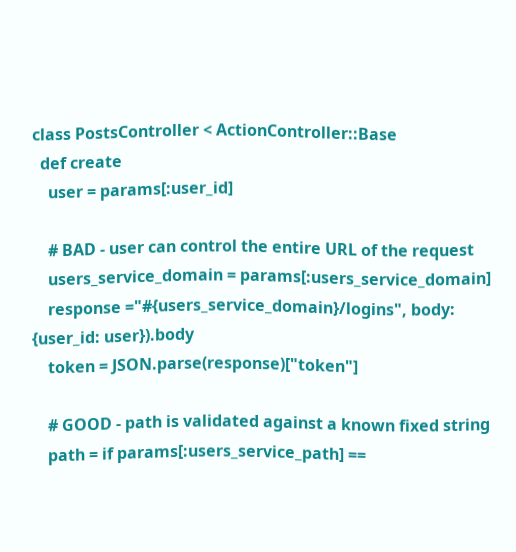class PostsController < ActionController::Base
  def create
    user = params[:user_id]

    # BAD - user can control the entire URL of the request
    users_service_domain = params[:users_service_domain]
    response ="#{users_service_domain}/logins", body: {user_id: user}).body
    token = JSON.parse(response)["token"]

    # GOOD - path is validated against a known fixed string
    path = if params[:users_service_path] ==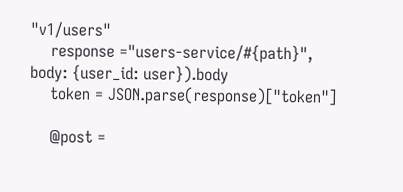"v1/users"
    response ="users-service/#{path}", body: {user_id: user}).body
    token = JSON.parse(response)["token"]

    @post =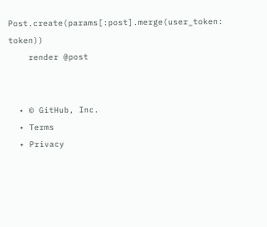Post.create(params[:post].merge(user_token: token))
    render @post


  • © GitHub, Inc.
  • Terms
  • Privacy